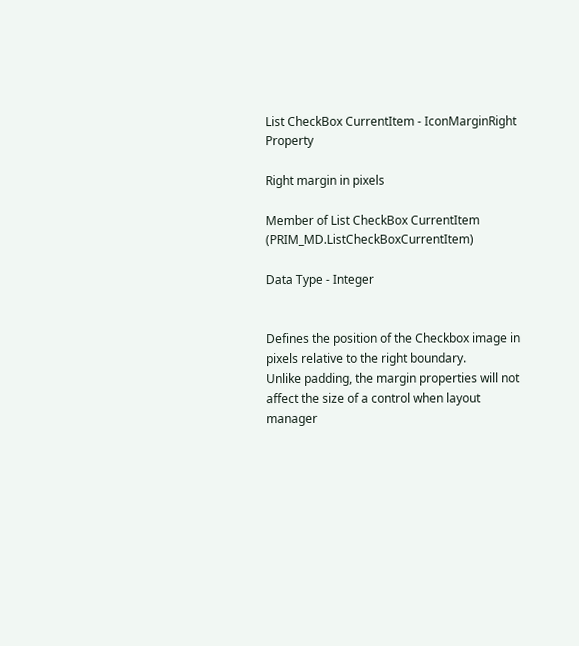List CheckBox CurrentItem - IconMarginRight Property

Right margin in pixels

Member of List CheckBox CurrentItem (PRIM_MD.ListCheckBoxCurrentItem)

Data Type - Integer


Defines the position of the Checkbox image in pixels relative to the right boundary.
Unlike padding, the margin properties will not affect the size of a control when layout manager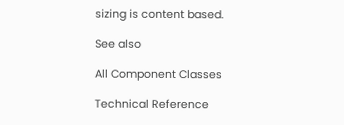sizing is content based.

See also

All Component Classes

Technical Reference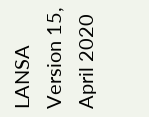LANSA Version 15, April 2020